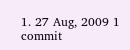1. 27 Aug, 2009 1 commit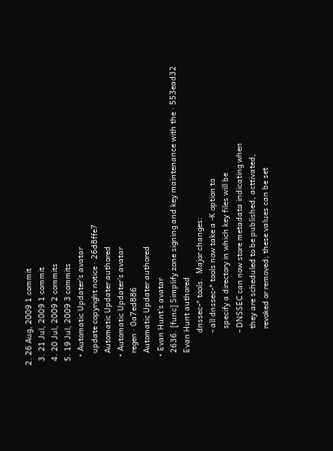2. 26 Aug, 2009 1 commit
  3. 21 Jul, 2009 1 commit
  4. 20 Jul, 2009 2 commits
  5. 19 Jul, 2009 3 commits
    • Automatic Updater's avatar
      update copyright notice · 26d8ffe7
      Automatic Updater authored
    • Automatic Updater's avatar
      regen · 0a7ed886
      Automatic Updater authored
    • Evan Hunt's avatar
      2636. [func] Simplify zone signing and key maintenance with the · 553ead32
      Evan Hunt authored
                dnssec-* tools.  Major changes:
                - all dnssec-* tools now take a -K option to
                  specify a directory in which key files will be
                - DNSSEC can now store metadata indicating when
                  they are scheduled to be published, acttivated,
                  revoked or removed; these values can be set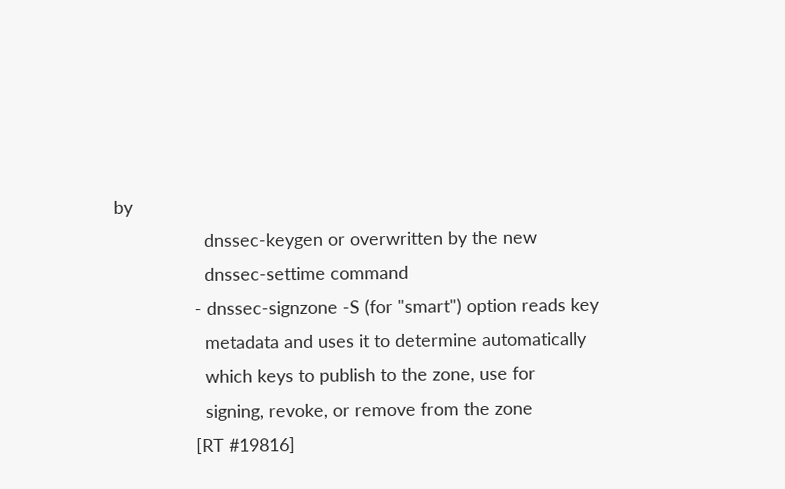by
                  dnssec-keygen or overwritten by the new
                  dnssec-settime command
                - dnssec-signzone -S (for "smart") option reads key
                  metadata and uses it to determine automatically
                  which keys to publish to the zone, use for
                  signing, revoke, or remove from the zone
                [RT #19816]